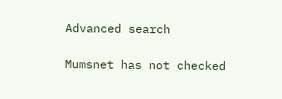Advanced search

Mumsnet has not checked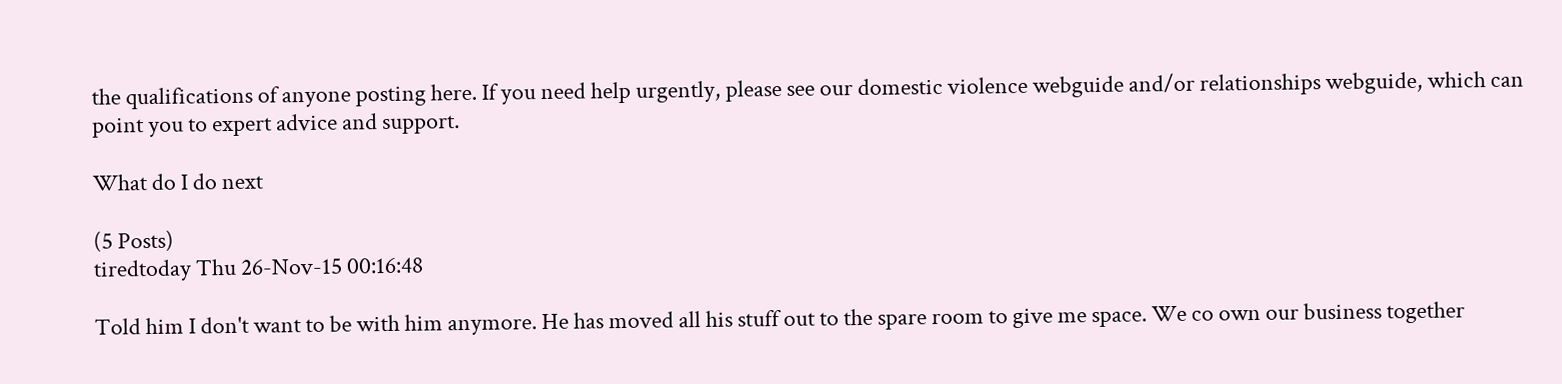the qualifications of anyone posting here. If you need help urgently, please see our domestic violence webguide and/or relationships webguide, which can point you to expert advice and support.

What do I do next

(5 Posts)
tiredtoday Thu 26-Nov-15 00:16:48

Told him I don't want to be with him anymore. He has moved all his stuff out to the spare room to give me space. We co own our business together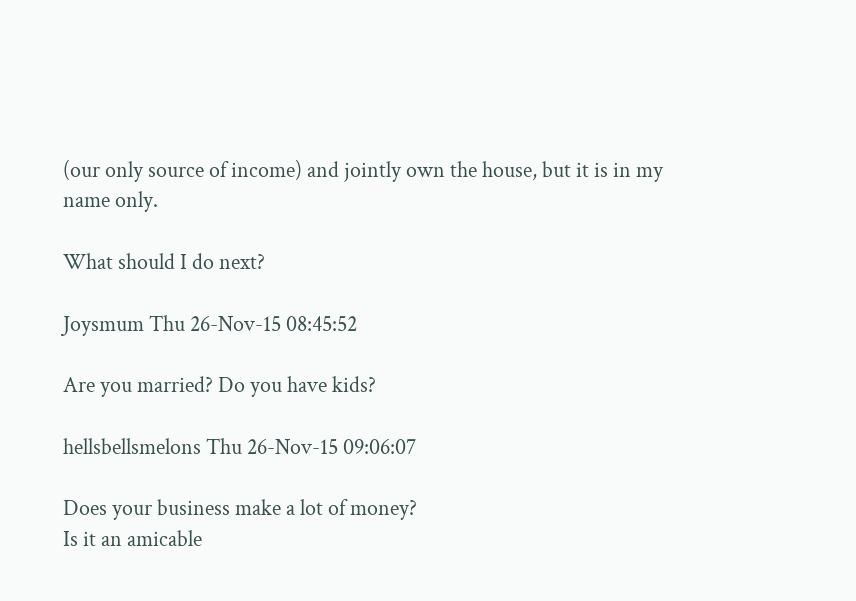(our only source of income) and jointly own the house, but it is in my name only.

What should I do next?

Joysmum Thu 26-Nov-15 08:45:52

Are you married? Do you have kids?

hellsbellsmelons Thu 26-Nov-15 09:06:07

Does your business make a lot of money?
Is it an amicable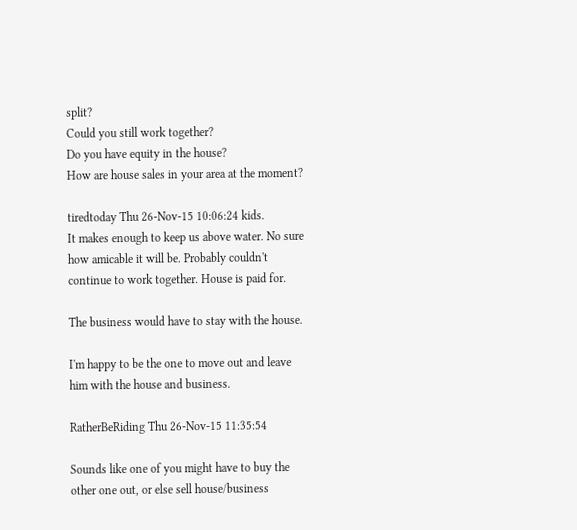split?
Could you still work together?
Do you have equity in the house?
How are house sales in your area at the moment?

tiredtoday Thu 26-Nov-15 10:06:24 kids.
It makes enough to keep us above water. No sure how amicable it will be. Probably couldn't continue to work together. House is paid for.

The business would have to stay with the house.

I'm happy to be the one to move out and leave him with the house and business.

RatherBeRiding Thu 26-Nov-15 11:35:54

Sounds like one of you might have to buy the other one out, or else sell house/business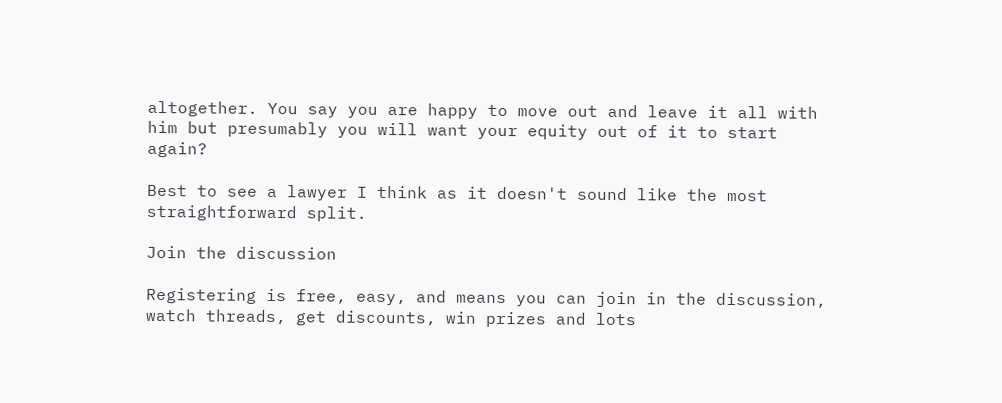altogether. You say you are happy to move out and leave it all with him but presumably you will want your equity out of it to start again?

Best to see a lawyer I think as it doesn't sound like the most straightforward split.

Join the discussion

Registering is free, easy, and means you can join in the discussion, watch threads, get discounts, win prizes and lots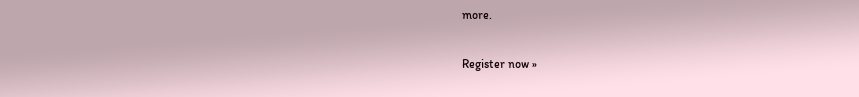more.

Register now »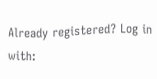Already registered? Log in with: